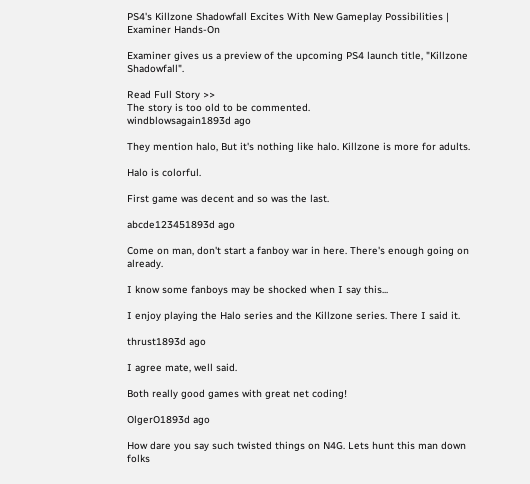PS4's Killzone Shadowfall Excites With New Gameplay Possibilities | Examiner Hands-On

Examiner gives us a preview of the upcoming PS4 launch title, "Killzone Shadowfall".

Read Full Story >>
The story is too old to be commented.
windblowsagain1893d ago

They mention halo, But it's nothing like halo. Killzone is more for adults.

Halo is colorful.

First game was decent and so was the last.

abcde123451893d ago

Come on man, don't start a fanboy war in here. There's enough going on already.

I know some fanboys may be shocked when I say this...

I enjoy playing the Halo series and the Killzone series. There I said it.

thrust1893d ago

I agree mate, well said.

Both really good games with great net coding!

OlgerO1893d ago

How dare you say such twisted things on N4G. Lets hunt this man down folks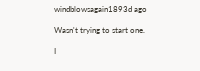windblowsagain1893d ago

Wasn't trying to start one.

I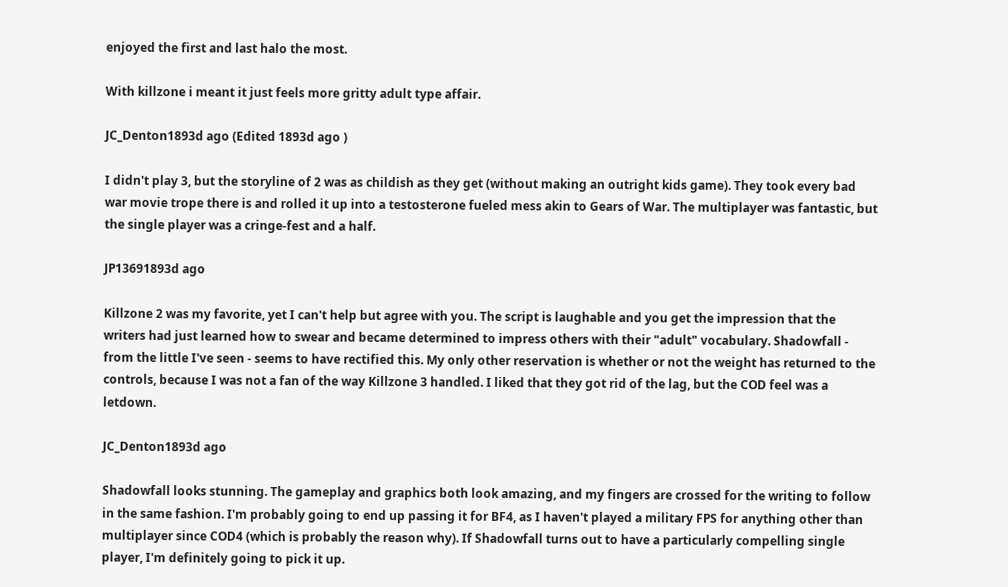enjoyed the first and last halo the most.

With killzone i meant it just feels more gritty adult type affair.

JC_Denton1893d ago (Edited 1893d ago )

I didn't play 3, but the storyline of 2 was as childish as they get (without making an outright kids game). They took every bad war movie trope there is and rolled it up into a testosterone fueled mess akin to Gears of War. The multiplayer was fantastic, but the single player was a cringe-fest and a half.

JP13691893d ago

Killzone 2 was my favorite, yet I can't help but agree with you. The script is laughable and you get the impression that the writers had just learned how to swear and became determined to impress others with their "adult" vocabulary. Shadowfall - from the little I've seen - seems to have rectified this. My only other reservation is whether or not the weight has returned to the controls, because I was not a fan of the way Killzone 3 handled. I liked that they got rid of the lag, but the COD feel was a letdown.

JC_Denton1893d ago

Shadowfall looks stunning. The gameplay and graphics both look amazing, and my fingers are crossed for the writing to follow in the same fashion. I'm probably going to end up passing it for BF4, as I haven't played a military FPS for anything other than multiplayer since COD4 (which is probably the reason why). If Shadowfall turns out to have a particularly compelling single player, I'm definitely going to pick it up.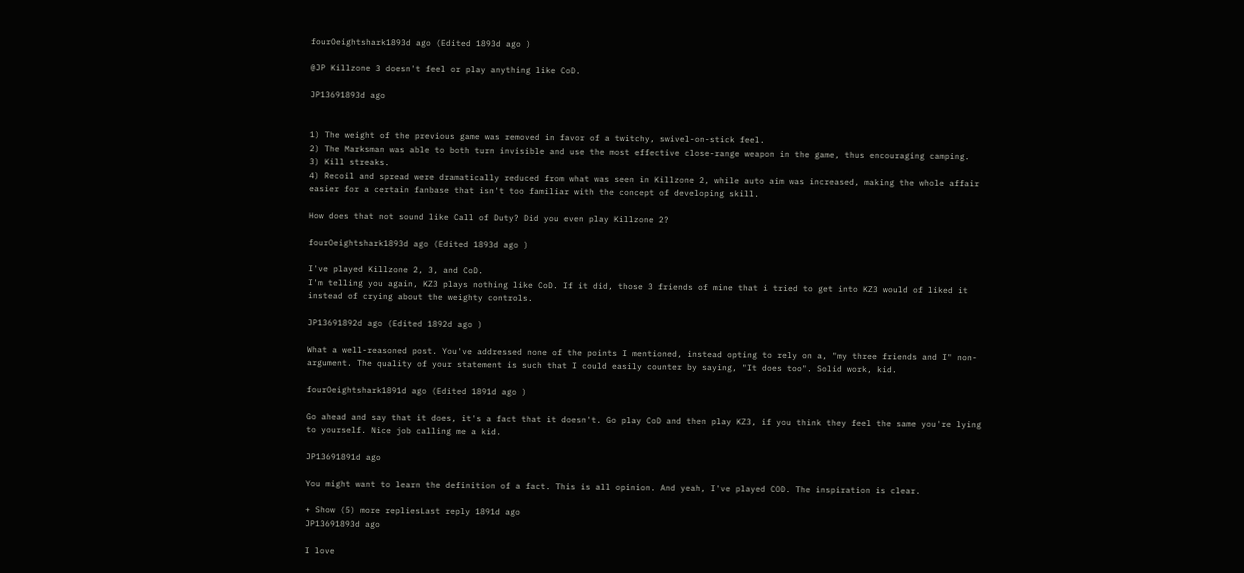fourOeightshark1893d ago (Edited 1893d ago )

@JP Killzone 3 doesn't feel or play anything like CoD.

JP13691893d ago


1) The weight of the previous game was removed in favor of a twitchy, swivel-on-stick feel.
2) The Marksman was able to both turn invisible and use the most effective close-range weapon in the game, thus encouraging camping.
3) Kill streaks.
4) Recoil and spread were dramatically reduced from what was seen in Killzone 2, while auto aim was increased, making the whole affair easier for a certain fanbase that isn't too familiar with the concept of developing skill.

How does that not sound like Call of Duty? Did you even play Killzone 2?

fourOeightshark1893d ago (Edited 1893d ago )

I've played Killzone 2, 3, and CoD.
I'm telling you again, KZ3 plays nothing like CoD. If it did, those 3 friends of mine that i tried to get into KZ3 would of liked it instead of crying about the weighty controls.

JP13691892d ago (Edited 1892d ago )

What a well-reasoned post. You've addressed none of the points I mentioned, instead opting to rely on a, "my three friends and I" non-argument. The quality of your statement is such that I could easily counter by saying, "It does too". Solid work, kid.

fourOeightshark1891d ago (Edited 1891d ago )

Go ahead and say that it does, it's a fact that it doesn't. Go play CoD and then play KZ3, if you think they feel the same you're lying to yourself. Nice job calling me a kid.

JP13691891d ago

You might want to learn the definition of a fact. This is all opinion. And yeah, I've played COD. The inspiration is clear.

+ Show (5) more repliesLast reply 1891d ago
JP13691893d ago

I love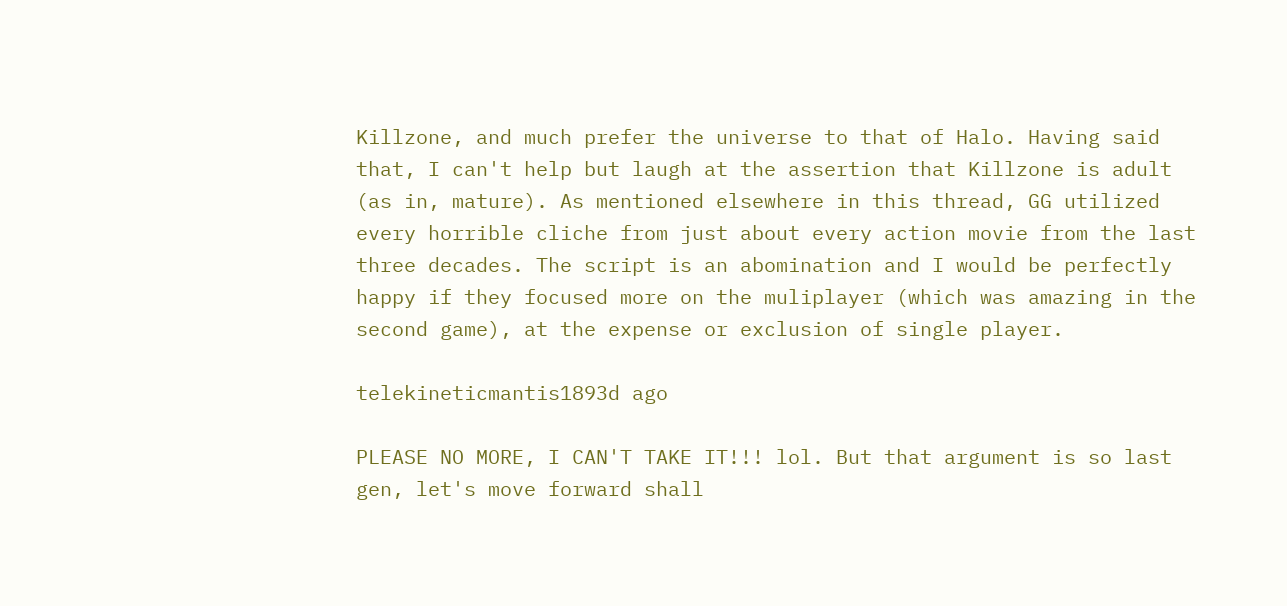Killzone, and much prefer the universe to that of Halo. Having said that, I can't help but laugh at the assertion that Killzone is adult (as in, mature). As mentioned elsewhere in this thread, GG utilized every horrible cliche from just about every action movie from the last three decades. The script is an abomination and I would be perfectly happy if they focused more on the muliplayer (which was amazing in the second game), at the expense or exclusion of single player.

telekineticmantis1893d ago

PLEASE NO MORE, I CAN'T TAKE IT!!! lol. But that argument is so last gen, let's move forward shall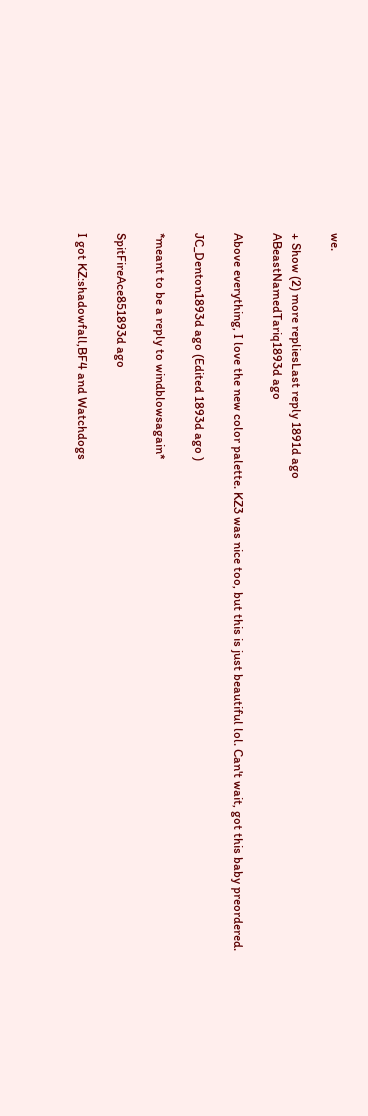we.

+ Show (2) more repliesLast reply 1891d ago
ABeastNamedTariq1893d ago

Above everything, I love the new color palette. KZ3 was nice too, but this is just beautiful lol. Can't wait, got this baby preordered.

JC_Denton1893d ago (Edited 1893d ago )

*meant to be a reply to windblowsagain*

SpitFireAce851893d ago

I got KZ:shadowfall,BF4 and Watchdogs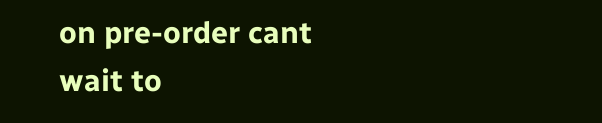on pre-order cant wait to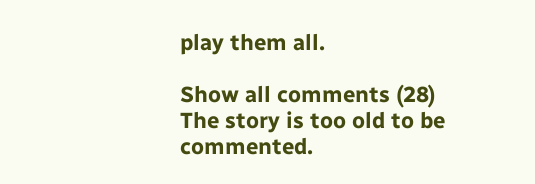play them all.

Show all comments (28)
The story is too old to be commented.